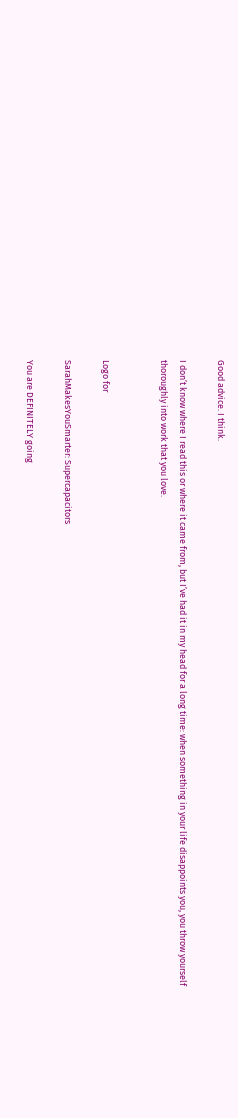Good advice. I think.

I don’t know where I read this or where it came from, but I’ve had it in my head for a long time: when something in your life disappoints you, you throw yourself thoroughly into work that you love.


Logo for

SarahMakesYouSmarter: Supercapacitors

You are DEFINITELY going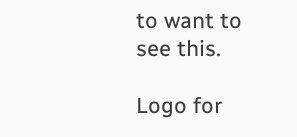to want to see this.

Logo for